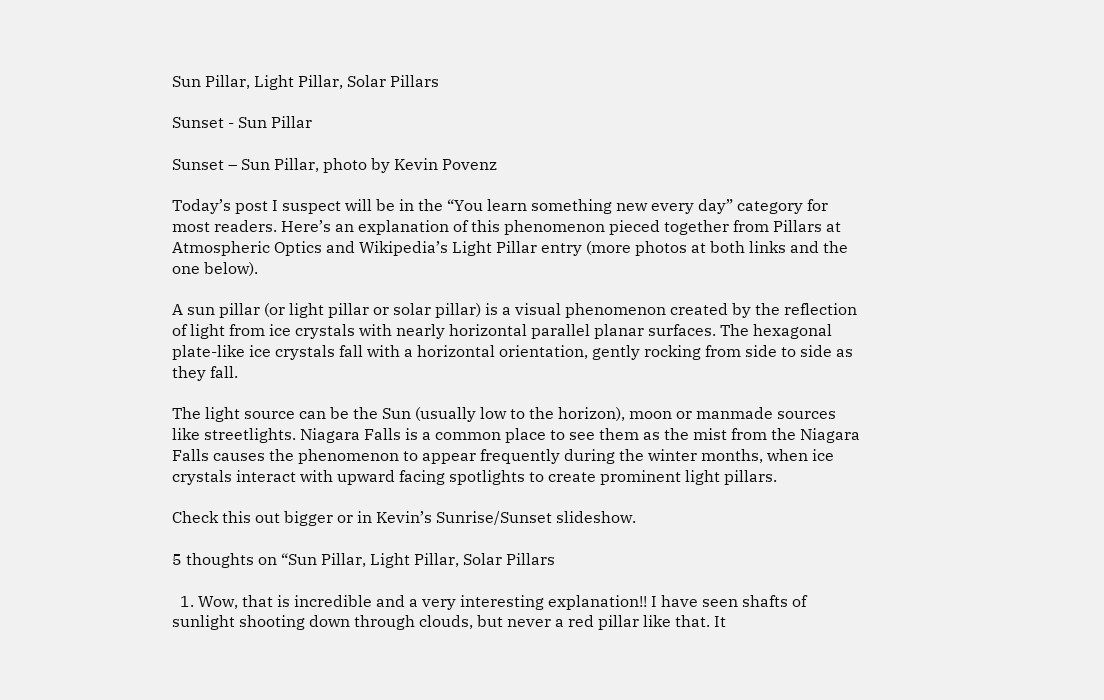Sun Pillar, Light Pillar, Solar Pillars

Sunset - Sun Pillar

Sunset – Sun Pillar, photo by Kevin Povenz

Today’s post I suspect will be in the “You learn something new every day” category for most readers. Here’s an explanation of this phenomenon pieced together from Pillars at Atmospheric Optics and Wikipedia’s Light Pillar entry (more photos at both links and the one below).

A sun pillar (or light pillar or solar pillar) is a visual phenomenon created by the reflection of light from ice crystals with nearly horizontal parallel planar surfaces. The hexagonal plate-like ice crystals fall with a horizontal orientation, gently rocking from side to side as they fall.

The light source can be the Sun (usually low to the horizon), moon or manmade sources like streetlights. Niagara Falls is a common place to see them as the mist from the Niagara Falls causes the phenomenon to appear frequently during the winter months, when ice crystals interact with upward facing spotlights to create prominent light pillars.

Check this out bigger or in Kevin’s Sunrise/Sunset slideshow.

5 thoughts on “Sun Pillar, Light Pillar, Solar Pillars

  1. Wow, that is incredible and a very interesting explanation!! I have seen shafts of sunlight shooting down through clouds, but never a red pillar like that. It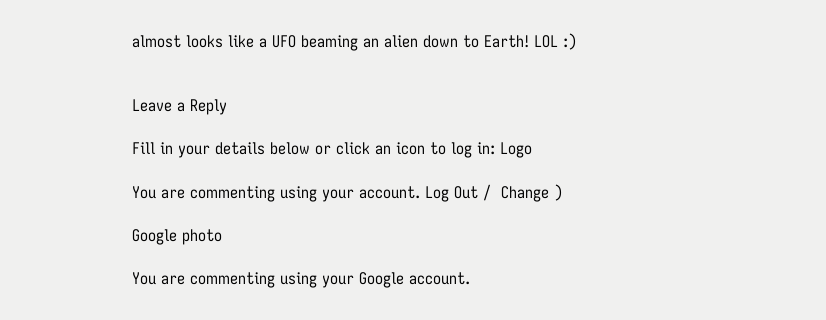almost looks like a UFO beaming an alien down to Earth! LOL :)


Leave a Reply

Fill in your details below or click an icon to log in: Logo

You are commenting using your account. Log Out /  Change )

Google photo

You are commenting using your Google account.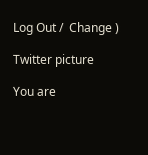Log Out /  Change )

Twitter picture

You are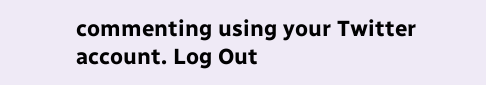commenting using your Twitter account. Log Out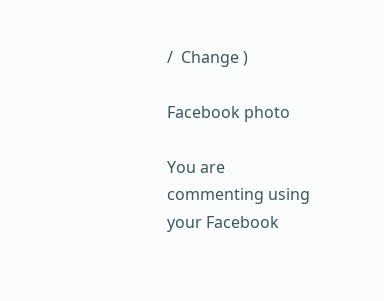/  Change )

Facebook photo

You are commenting using your Facebook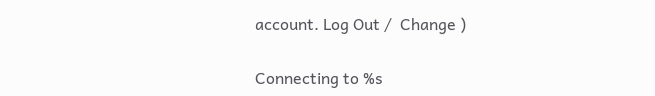account. Log Out /  Change )

Connecting to %s